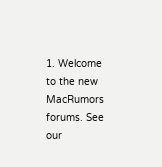1. Welcome to the new MacRumors forums. See our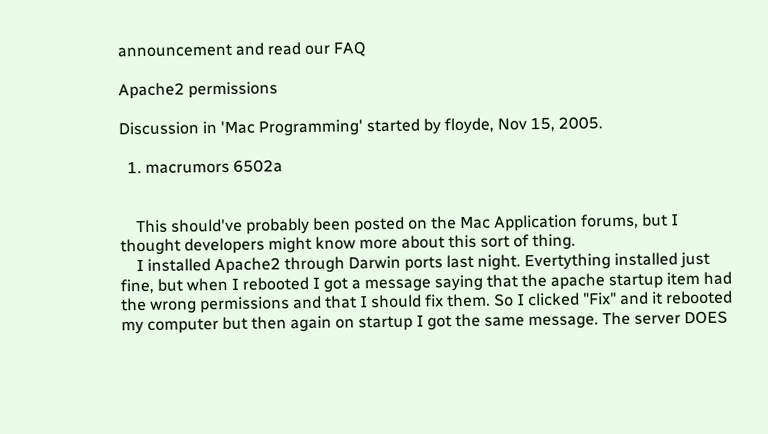announcement and read our FAQ

Apache2 permissions

Discussion in 'Mac Programming' started by floyde, Nov 15, 2005.

  1. macrumors 6502a


    This should've probably been posted on the Mac Application forums, but I thought developers might know more about this sort of thing.
    I installed Apache2 through Darwin ports last night. Evertything installed just fine, but when I rebooted I got a message saying that the apache startup item had the wrong permissions and that I should fix them. So I clicked "Fix" and it rebooted my computer but then again on startup I got the same message. The server DOES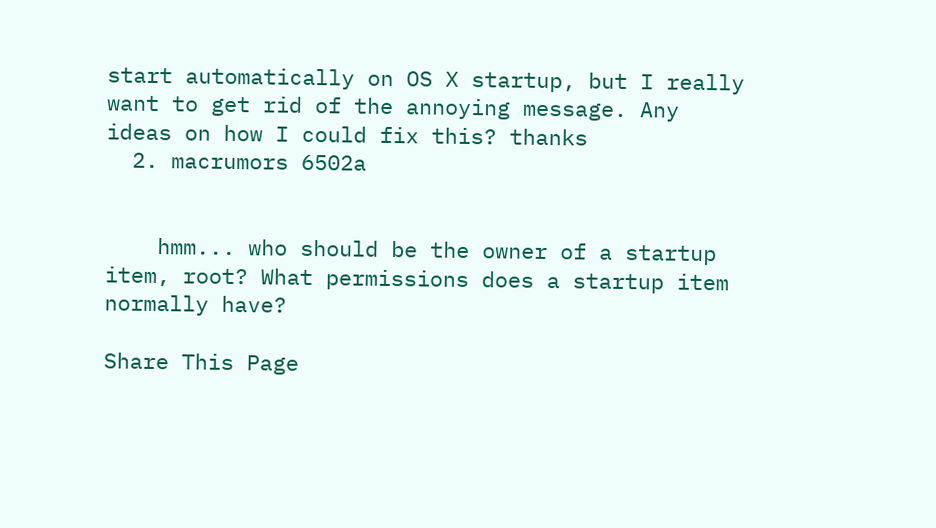start automatically on OS X startup, but I really want to get rid of the annoying message. Any ideas on how I could fix this? thanks
  2. macrumors 6502a


    hmm... who should be the owner of a startup item, root? What permissions does a startup item normally have?

Share This Page